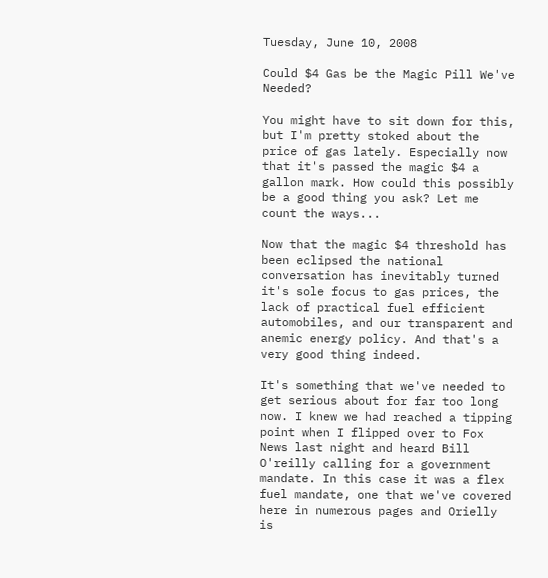Tuesday, June 10, 2008

Could $4 Gas be the Magic Pill We've Needed?

You might have to sit down for this, but I'm pretty stoked about the price of gas lately. Especially now that it's passed the magic $4 a gallon mark. How could this possibly be a good thing you ask? Let me count the ways...

Now that the magic $4 threshold has been eclipsed the national conversation has inevitably turned it's sole focus to gas prices, the lack of practical fuel efficient automobiles, and our transparent and anemic energy policy. And that's a very good thing indeed.

It's something that we've needed to get serious about for far too long now. I knew we had reached a tipping point when I flipped over to Fox News last night and heard Bill O'reilly calling for a government mandate. In this case it was a flex fuel mandate, one that we've covered here in numerous pages and Orielly is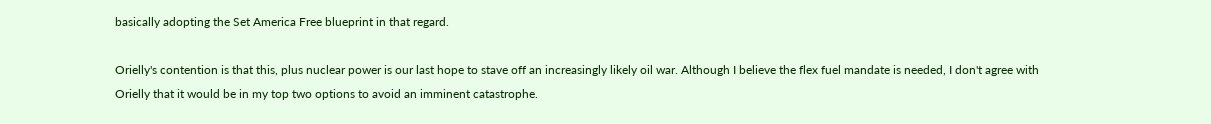basically adopting the Set America Free blueprint in that regard.

Orielly's contention is that this, plus nuclear power is our last hope to stave off an increasingly likely oil war. Although I believe the flex fuel mandate is needed, I don't agree with Orielly that it would be in my top two options to avoid an imminent catastrophe.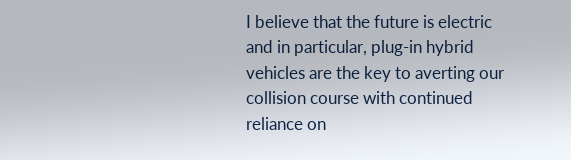I believe that the future is electric and in particular, plug-in hybrid vehicles are the key to averting our collision course with continued reliance on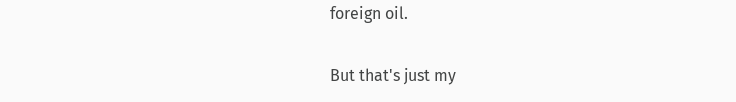foreign oil.

But that's just my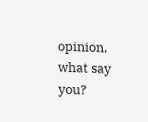opinion, what say you?